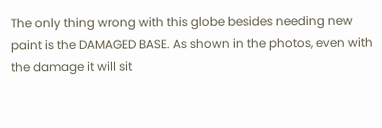The only thing wrong with this globe besides needing new paint is the DAMAGED BASE. As shown in the photos, even with the damage it will sit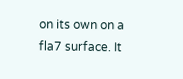on its own on a fla7 surface. It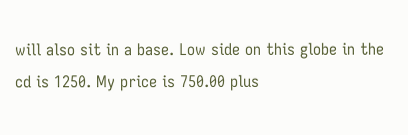will also sit in a base. Low side on this globe in the cd is 1250. My price is 750.00 plus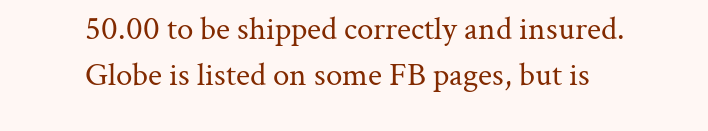50.00 to be shipped correctly and insured. Globe is listed on some FB pages, but is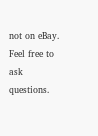not on eBay.
Feel free to ask questions.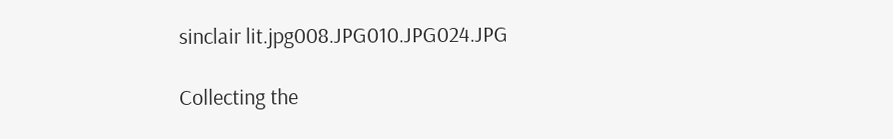sinclair lit.jpg008.JPG010.JPG024.JPG

Collecting the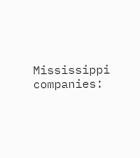Mississippi companies: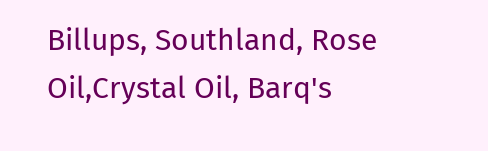Billups, Southland, Rose Oil,Crystal Oil, Barq's